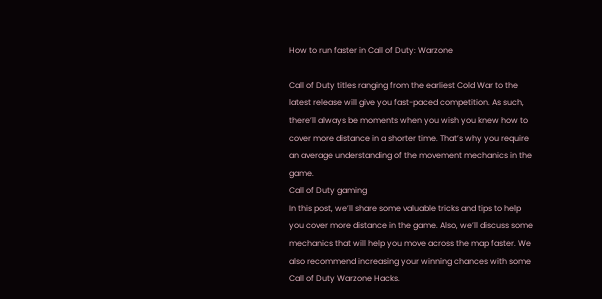How to run faster in Call of Duty: Warzone

Call of Duty titles ranging from the earliest Cold War to the latest release will give you fast-paced competition. As such, there’ll always be moments when you wish you knew how to cover more distance in a shorter time. That’s why you require an average understanding of the movement mechanics in the game.
Call of Duty gaming
In this post, we’ll share some valuable tricks and tips to help you cover more distance in the game. Also, we’ll discuss some mechanics that will help you move across the map faster. We also recommend increasing your winning chances with some Call of Duty Warzone Hacks.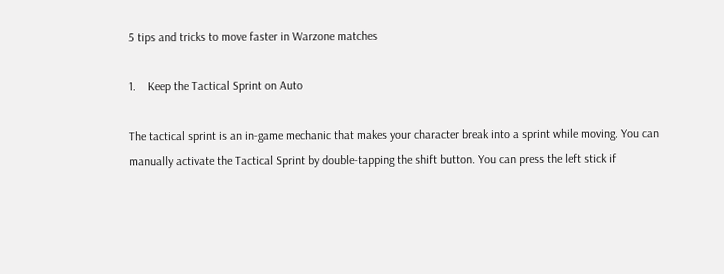5 tips and tricks to move faster in Warzone matches

1.    Keep the Tactical Sprint on Auto

The tactical sprint is an in-game mechanic that makes your character break into a sprint while moving. You can manually activate the Tactical Sprint by double-tapping the shift button. You can press the left stick if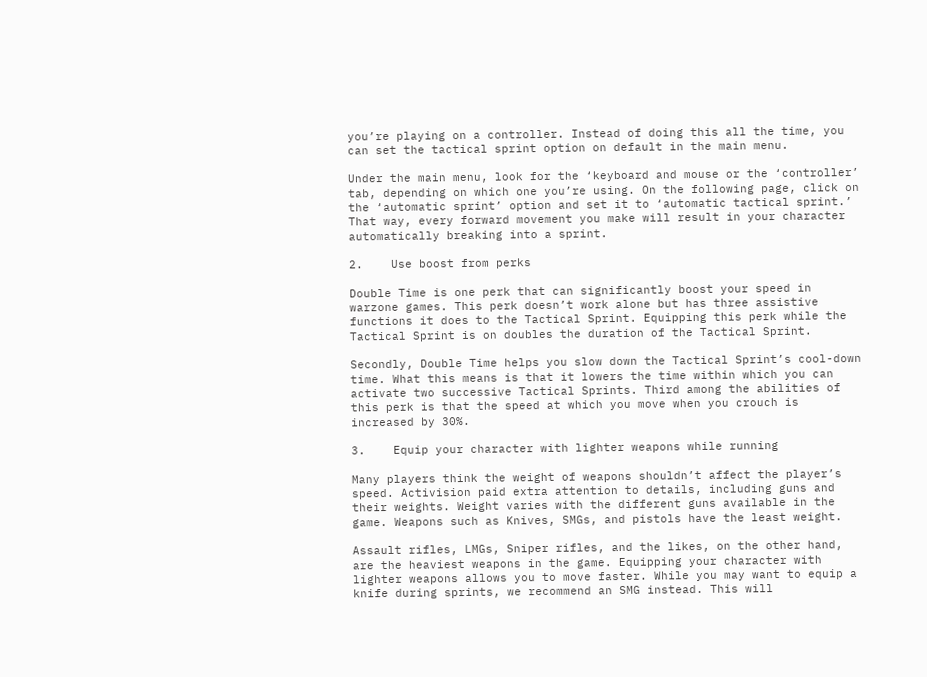you’re playing on a controller. Instead of doing this all the time, you can set the tactical sprint option on default in the main menu.

Under the main menu, look for the ‘keyboard and mouse or the ‘controller’ tab, depending on which one you’re using. On the following page, click on the ‘automatic sprint’ option and set it to ‘automatic tactical sprint.’ That way, every forward movement you make will result in your character automatically breaking into a sprint.

2.    Use boost from perks

Double Time is one perk that can significantly boost your speed in warzone games. This perk doesn’t work alone but has three assistive functions it does to the Tactical Sprint. Equipping this perk while the Tactical Sprint is on doubles the duration of the Tactical Sprint.

Secondly, Double Time helps you slow down the Tactical Sprint’s cool-down time. What this means is that it lowers the time within which you can activate two successive Tactical Sprints. Third among the abilities of this perk is that the speed at which you move when you crouch is increased by 30%.

3.    Equip your character with lighter weapons while running

Many players think the weight of weapons shouldn’t affect the player’s speed. Activision paid extra attention to details, including guns and their weights. Weight varies with the different guns available in the game. Weapons such as Knives, SMGs, and pistols have the least weight.

Assault rifles, LMGs, Sniper rifles, and the likes, on the other hand, are the heaviest weapons in the game. Equipping your character with lighter weapons allows you to move faster. While you may want to equip a knife during sprints, we recommend an SMG instead. This will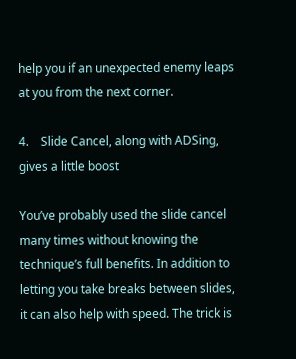help you if an unexpected enemy leaps at you from the next corner.

4.    Slide Cancel, along with ADSing, gives a little boost

You’ve probably used the slide cancel many times without knowing the technique’s full benefits. In addition to letting you take breaks between slides, it can also help with speed. The trick is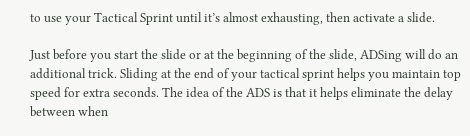to use your Tactical Sprint until it’s almost exhausting, then activate a slide.

Just before you start the slide or at the beginning of the slide, ADSing will do an additional trick. Sliding at the end of your tactical sprint helps you maintain top speed for extra seconds. The idea of the ADS is that it helps eliminate the delay between when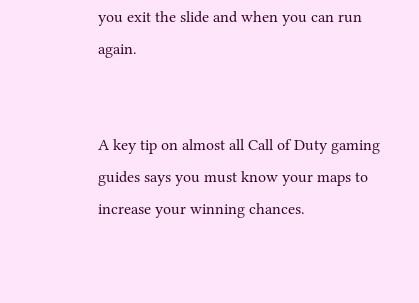you exit the slide and when you can run again.


A key tip on almost all Call of Duty gaming guides says you must know your maps to increase your winning chances.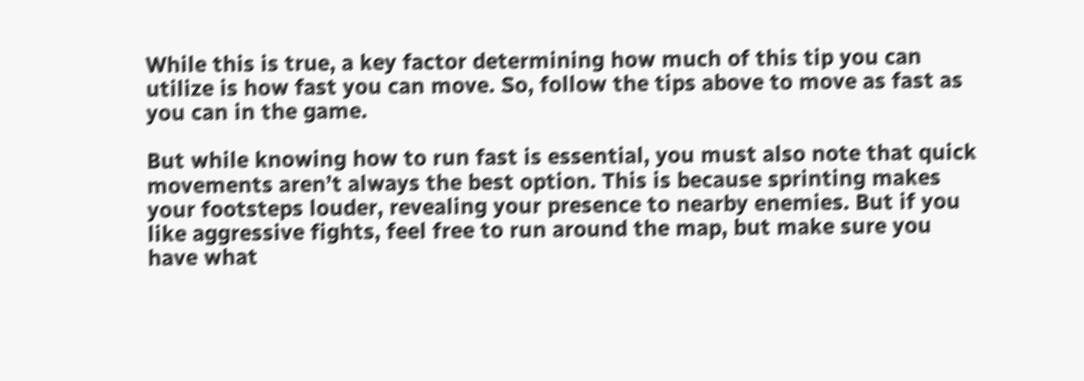While this is true, a key factor determining how much of this tip you can utilize is how fast you can move. So, follow the tips above to move as fast as you can in the game.

But while knowing how to run fast is essential, you must also note that quick movements aren’t always the best option. This is because sprinting makes your footsteps louder, revealing your presence to nearby enemies. But if you like aggressive fights, feel free to run around the map, but make sure you have what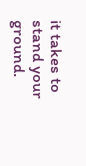it takes to stand your ground.